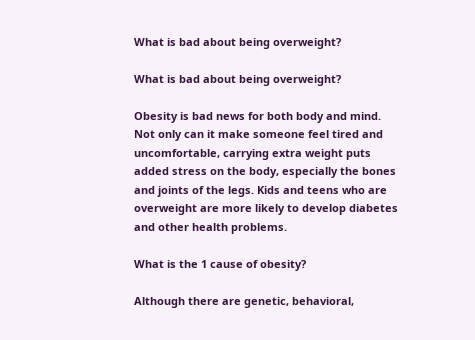What is bad about being overweight?

What is bad about being overweight?

Obesity is bad news for both body and mind. Not only can it make someone feel tired and uncomfortable, carrying extra weight puts added stress on the body, especially the bones and joints of the legs. Kids and teens who are overweight are more likely to develop diabetes and other health problems.

What is the 1 cause of obesity?

Although there are genetic, behavioral,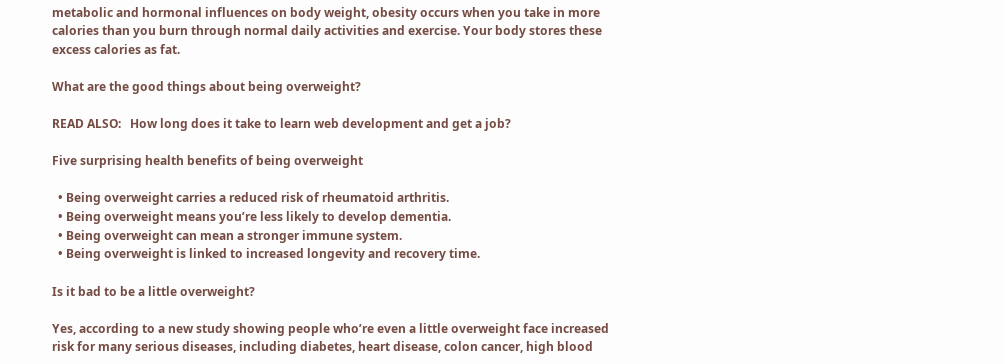metabolic and hormonal influences on body weight, obesity occurs when you take in more calories than you burn through normal daily activities and exercise. Your body stores these excess calories as fat.

What are the good things about being overweight?

READ ALSO:   How long does it take to learn web development and get a job?

Five surprising health benefits of being overweight

  • Being overweight carries a reduced risk of rheumatoid arthritis.
  • Being overweight means you’re less likely to develop dementia.
  • Being overweight can mean a stronger immune system.
  • Being overweight is linked to increased longevity and recovery time.

Is it bad to be a little overweight?

Yes, according to a new study showing people who’re even a little overweight face increased risk for many serious diseases, including diabetes, heart disease, colon cancer, high blood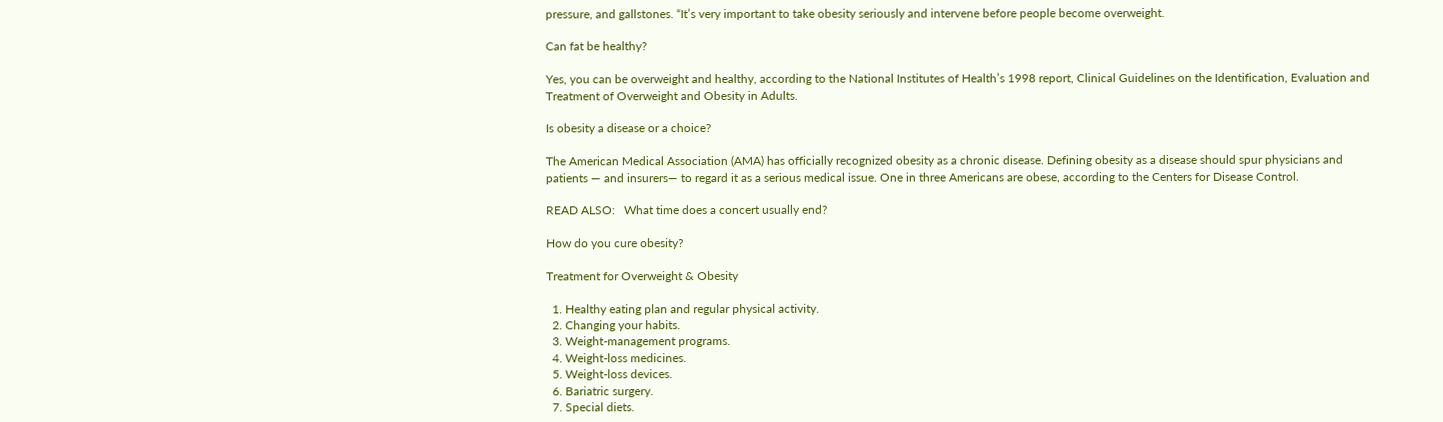pressure, and gallstones. “It’s very important to take obesity seriously and intervene before people become overweight.

Can fat be healthy?

Yes, you can be overweight and healthy, according to the National Institutes of Health’s 1998 report, Clinical Guidelines on the Identification, Evaluation and Treatment of Overweight and Obesity in Adults.

Is obesity a disease or a choice?

The American Medical Association (AMA) has officially recognized obesity as a chronic disease. Defining obesity as a disease should spur physicians and patients — and insurers— to regard it as a serious medical issue. One in three Americans are obese, according to the Centers for Disease Control.

READ ALSO:   What time does a concert usually end?

How do you cure obesity?

Treatment for Overweight & Obesity

  1. Healthy eating plan and regular physical activity.
  2. Changing your habits.
  3. Weight-management programs.
  4. Weight-loss medicines.
  5. Weight-loss devices.
  6. Bariatric surgery.
  7. Special diets.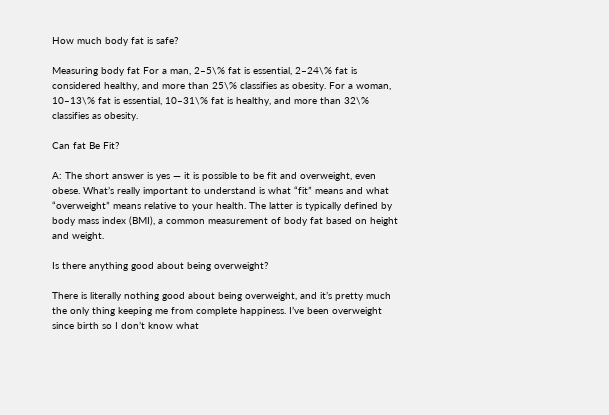How much body fat is safe?

Measuring body fat For a man, 2–5\% fat is essential, 2–24\% fat is considered healthy, and more than 25\% classifies as obesity. For a woman, 10–13\% fat is essential, 10–31\% fat is healthy, and more than 32\% classifies as obesity.

Can fat Be Fit?

A: The short answer is yes — it is possible to be fit and overweight, even obese. What’s really important to understand is what “fit” means and what “overweight” means relative to your health. The latter is typically defined by body mass index (BMI), a common measurement of body fat based on height and weight.

Is there anything good about being overweight?

There is literally nothing good about being overweight, and it’s pretty much the only thing keeping me from complete happiness. I’ve been overweight since birth so I don’t know what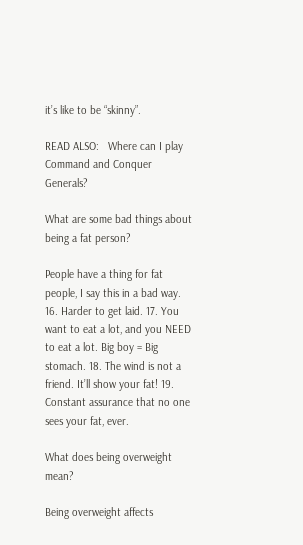it’s like to be “skinny”.

READ ALSO:   Where can I play Command and Conquer Generals?

What are some bad things about being a fat person?

People have a thing for fat people, I say this in a bad way. 16. Harder to get laid. 17. You want to eat a lot, and you NEED to eat a lot. Big boy = Big stomach. 18. The wind is not a friend. It’ll show your fat! 19. Constant assurance that no one sees your fat, ever.

What does being overweight mean?

Being overweight affects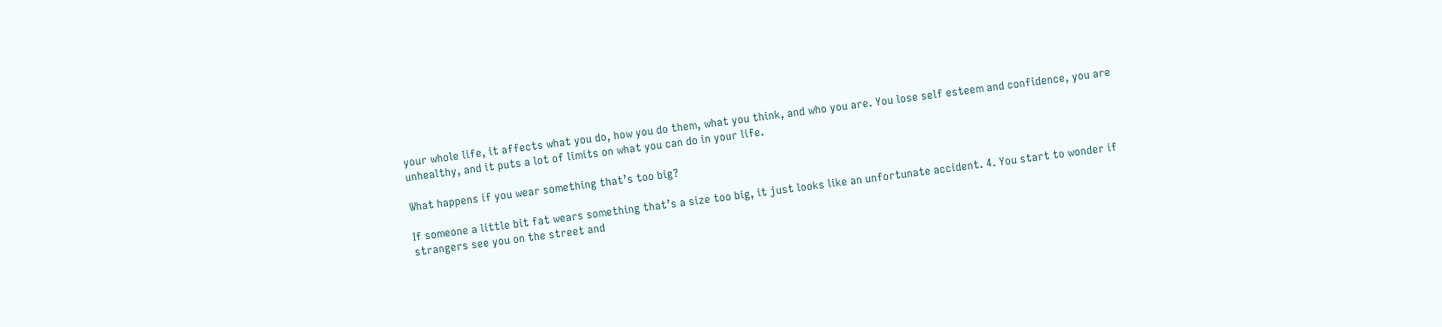your whole life, it affects what you do, how you do them, what you think, and who you are. You lose self esteem and confidence, you are unhealthy, and it puts a lot of limits on what you can do in your life.

What happens if you wear something that’s too big?

If someone a little bit fat wears something that’s a size too big, it just looks like an unfortunate accident. 4. You start to wonder if strangers see you on the street and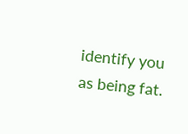identify you as being fat.